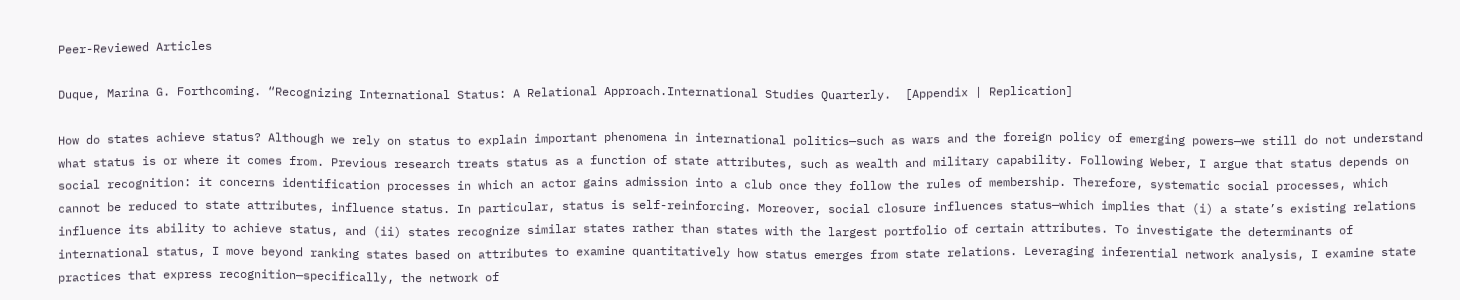Peer-Reviewed Articles

Duque, Marina G. Forthcoming. “Recognizing International Status: A Relational Approach.International Studies Quarterly.  [Appendix | Replication]

How do states achieve status? Although we rely on status to explain important phenomena in international politics—such as wars and the foreign policy of emerging powers—we still do not understand what status is or where it comes from. Previous research treats status as a function of state attributes, such as wealth and military capability. Following Weber, I argue that status depends on social recognition: it concerns identification processes in which an actor gains admission into a club once they follow the rules of membership. Therefore, systematic social processes, which cannot be reduced to state attributes, influence status. In particular, status is self-reinforcing. Moreover, social closure influences status—which implies that (i) a state’s existing relations influence its ability to achieve status, and (ii) states recognize similar states rather than states with the largest portfolio of certain attributes. To investigate the determinants of international status, I move beyond ranking states based on attributes to examine quantitatively how status emerges from state relations. Leveraging inferential network analysis, I examine state practices that express recognition—specifically, the network of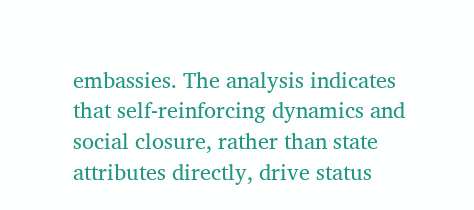embassies. The analysis indicates that self-reinforcing dynamics and social closure, rather than state attributes directly, drive status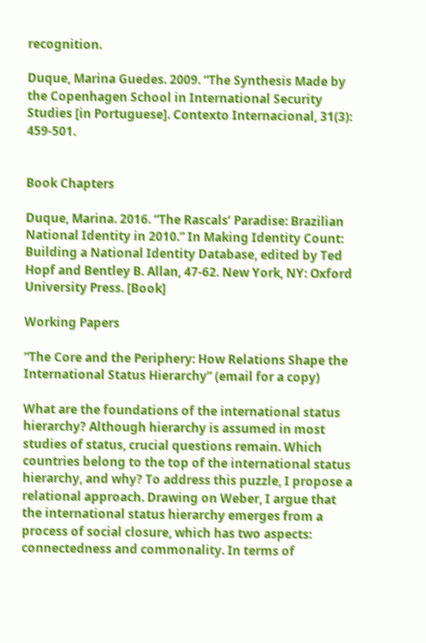recognition.

Duque, Marina Guedes. 2009. “The Synthesis Made by the Copenhagen School in International Security Studies [in Portuguese]. Contexto Internacional, 31(3): 459-501.


Book Chapters

Duque, Marina. 2016. “The Rascals’ Paradise: Brazilian National Identity in 2010.” In Making Identity Count: Building a National Identity Database, edited by Ted Hopf and Bentley B. Allan, 47-62. New York, NY: Oxford University Press. [Book]

Working Papers

“The Core and the Periphery: How Relations Shape the International Status Hierarchy” (email for a copy)

What are the foundations of the international status hierarchy? Although hierarchy is assumed in most studies of status, crucial questions remain. Which countries belong to the top of the international status hierarchy, and why? To address this puzzle, I propose a relational approach. Drawing on Weber, I argue that the international status hierarchy emerges from a process of social closure, which has two aspects: connectedness and commonality. In terms of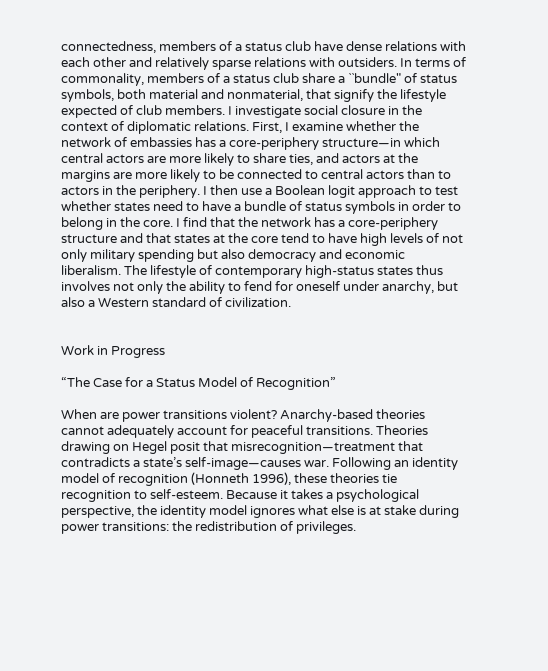connectedness, members of a status club have dense relations with each other and relatively sparse relations with outsiders. In terms of commonality, members of a status club share a ``bundle" of status symbols, both material and nonmaterial, that signify the lifestyle expected of club members. I investigate social closure in the context of diplomatic relations. First, I examine whether the network of embassies has a core-periphery structure—in which central actors are more likely to share ties, and actors at the margins are more likely to be connected to central actors than to actors in the periphery. I then use a Boolean logit approach to test whether states need to have a bundle of status symbols in order to belong in the core. I find that the network has a core-periphery structure and that states at the core tend to have high levels of not only military spending but also democracy and economic liberalism. The lifestyle of contemporary high-status states thus involves not only the ability to fend for oneself under anarchy, but also a Western standard of civilization.


Work in Progress

“The Case for a Status Model of Recognition”

When are power transitions violent? Anarchy-based theories cannot adequately account for peaceful transitions. Theories drawing on Hegel posit that misrecognition—treatment that contradicts a state’s self-image—causes war. Following an identity model of recognition (Honneth 1996), these theories tie recognition to self-esteem. Because it takes a psychological perspective, the identity model ignores what else is at stake during power transitions: the redistribution of privileges.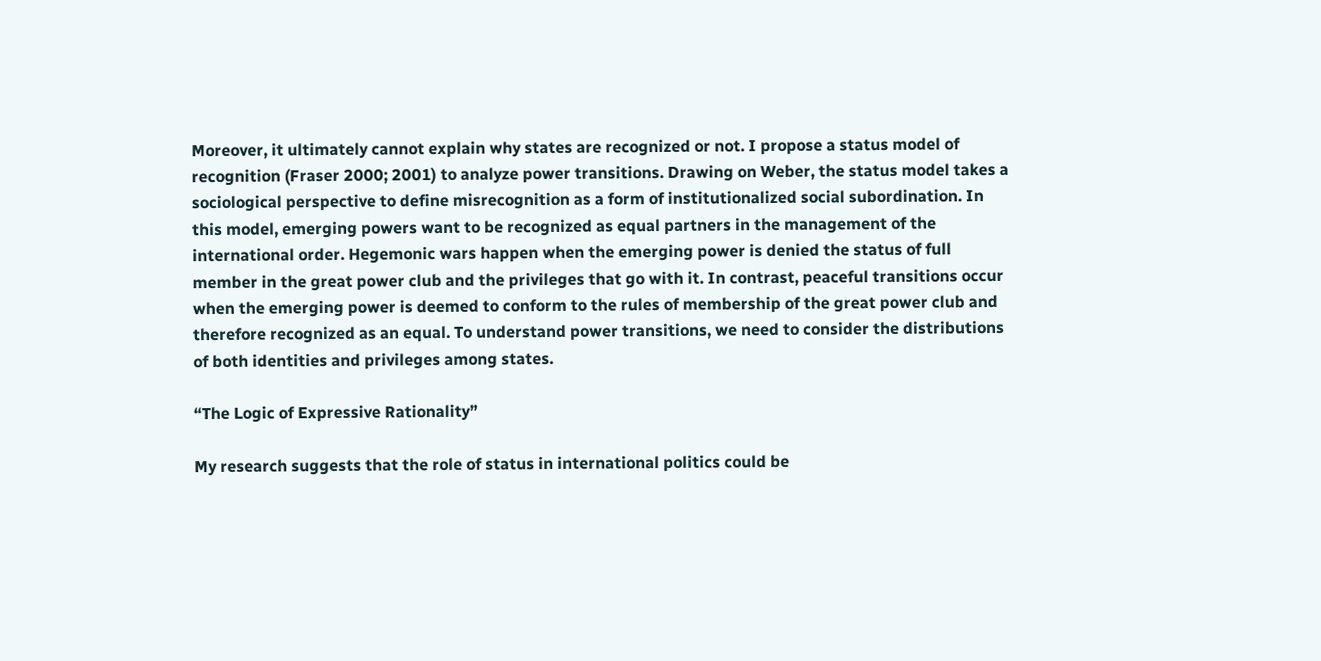Moreover, it ultimately cannot explain why states are recognized or not. I propose a status model of recognition (Fraser 2000; 2001) to analyze power transitions. Drawing on Weber, the status model takes a sociological perspective to define misrecognition as a form of institutionalized social subordination. In this model, emerging powers want to be recognized as equal partners in the management of the international order. Hegemonic wars happen when the emerging power is denied the status of full member in the great power club and the privileges that go with it. In contrast, peaceful transitions occur when the emerging power is deemed to conform to the rules of membership of the great power club and therefore recognized as an equal. To understand power transitions, we need to consider the distributions of both identities and privileges among states.

“The Logic of Expressive Rationality”

My research suggests that the role of status in international politics could be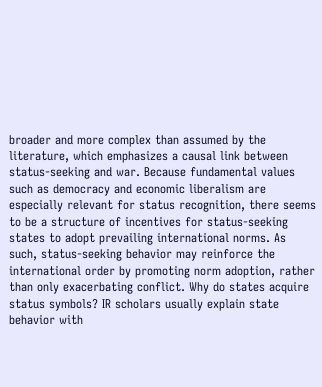broader and more complex than assumed by the literature, which emphasizes a causal link between status-seeking and war. Because fundamental values such as democracy and economic liberalism are especially relevant for status recognition, there seems to be a structure of incentives for status-seeking states to adopt prevailing international norms. As such, status-seeking behavior may reinforce the international order by promoting norm adoption, rather than only exacerbating conflict. Why do states acquire status symbols? IR scholars usually explain state behavior with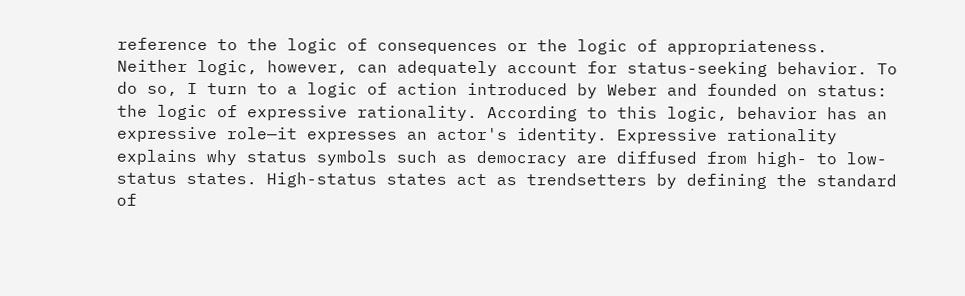reference to the logic of consequences or the logic of appropriateness. Neither logic, however, can adequately account for status-seeking behavior. To do so, I turn to a logic of action introduced by Weber and founded on status: the logic of expressive rationality. According to this logic, behavior has an expressive role—it expresses an actor's identity. Expressive rationality explains why status symbols such as democracy are diffused from high- to low-status states. High-status states act as trendsetters by defining the standard of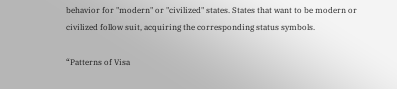behavior for "modern" or "civilized" states. States that want to be modern or civilized follow suit, acquiring the corresponding status symbols.

“Patterns of Visa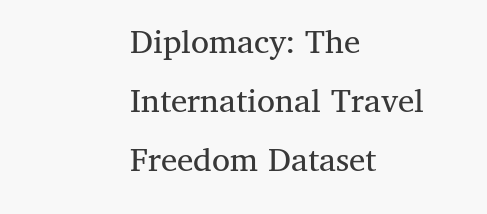Diplomacy: The International Travel Freedom Dataset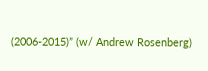(2006-2015)” (w/ Andrew Rosenberg)